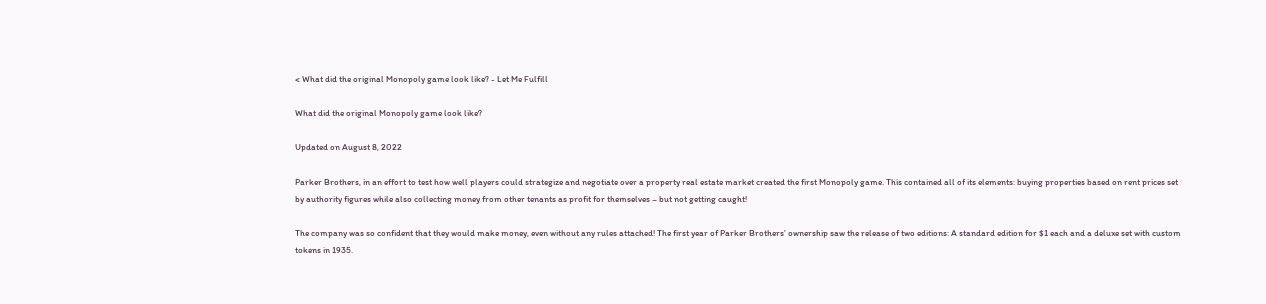< What did the original Monopoly game look like? - Let Me Fulfill

What did the original Monopoly game look like?

Updated on August 8, 2022

Parker Brothers, in an effort to test how well players could strategize and negotiate over a property real estate market created the first Monopoly game. This contained all of its elements: buying properties based on rent prices set by authority figures while also collecting money from other tenants as profit for themselves – but not getting caught!

The company was so confident that they would make money, even without any rules attached! The first year of Parker Brothers’ ownership saw the release of two editions: A standard edition for $1 each and a deluxe set with custom tokens in 1935.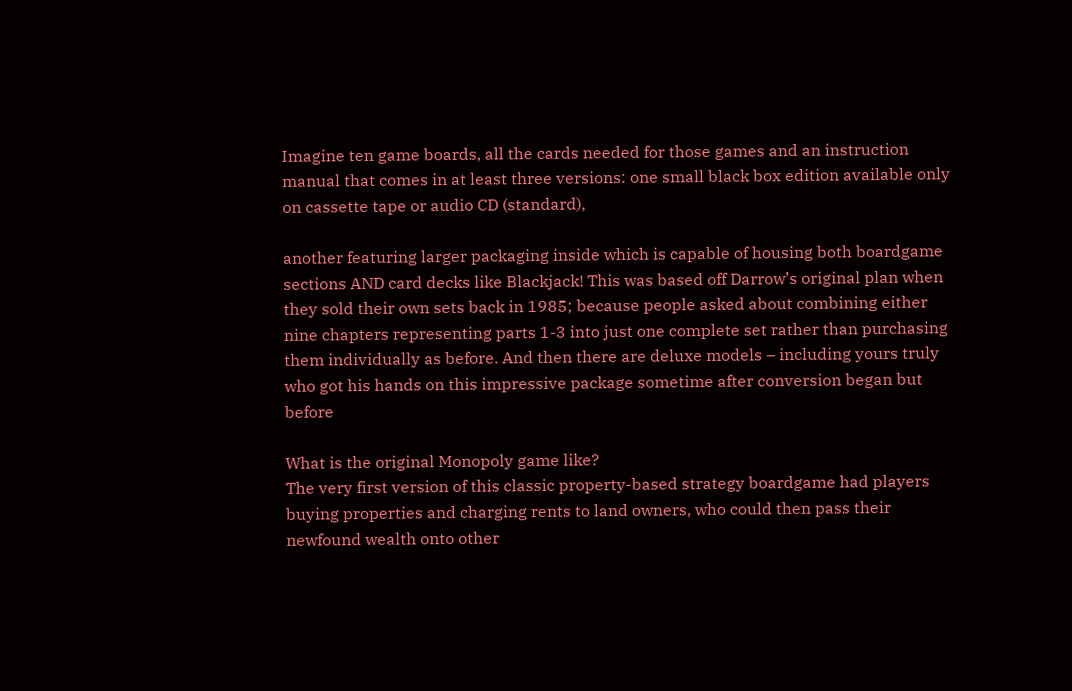Imagine ten game boards, all the cards needed for those games and an instruction manual that comes in at least three versions: one small black box edition available only on cassette tape or audio CD (standard),

another featuring larger packaging inside which is capable of housing both boardgame sections AND card decks like Blackjack! This was based off Darrow’s original plan when they sold their own sets back in 1985; because people asked about combining either nine chapters representing parts 1-3 into just one complete set rather than purchasing them individually as before. And then there are deluxe models – including yours truly who got his hands on this impressive package sometime after conversion began but before

What is the original Monopoly game like?
The very first version of this classic property-based strategy boardgame had players buying properties and charging rents to land owners, who could then pass their newfound wealth onto other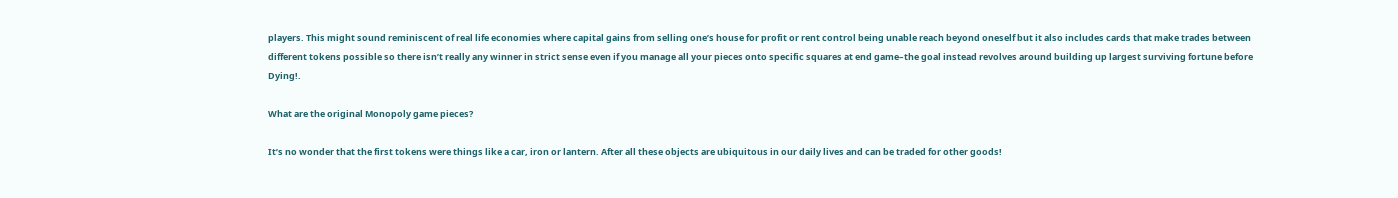players. This might sound reminiscent of real life economies where capital gains from selling one’s house for profit or rent control being unable reach beyond oneself but it also includes cards that make trades between different tokens possible so there isn’t really any winner in strict sense even if you manage all your pieces onto specific squares at end game–the goal instead revolves around building up largest surviving fortune before Dying!.

What are the original Monopoly game pieces?

It’s no wonder that the first tokens were things like a car, iron or lantern. After all these objects are ubiquitous in our daily lives and can be traded for other goods!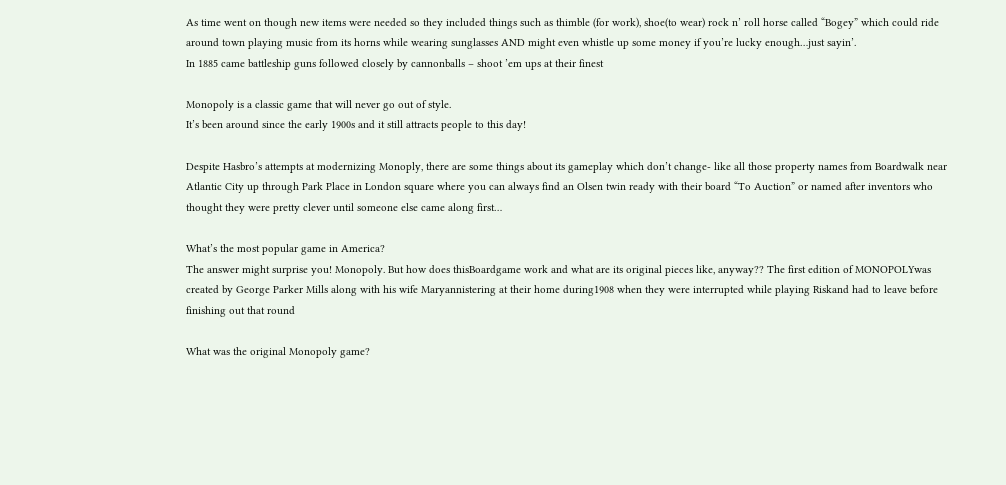As time went on though new items were needed so they included things such as thimble (for work), shoe(to wear) rock n’ roll horse called “Bogey” which could ride around town playing music from its horns while wearing sunglasses AND might even whistle up some money if you’re lucky enough…just sayin’.
In 1885 came battleship guns followed closely by cannonballs – shoot ’em ups at their finest

Monopoly is a classic game that will never go out of style.
It’s been around since the early 1900s and it still attracts people to this day!

Despite Hasbro’s attempts at modernizing Monoply, there are some things about its gameplay which don’t change- like all those property names from Boardwalk near Atlantic City up through Park Place in London square where you can always find an Olsen twin ready with their board “To Auction” or named after inventors who thought they were pretty clever until someone else came along first…

What’s the most popular game in America?
The answer might surprise you! Monopoly. But how does thisBoardgame work and what are its original pieces like, anyway?? The first edition of MONOPOLYwas created by George Parker Mills along with his wife Maryannistering at their home during1908 when they were interrupted while playing Riskand had to leave before finishing out that round

What was the original Monopoly game?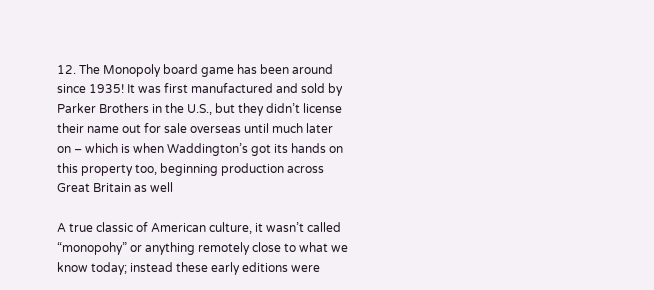12. The Monopoly board game has been around since 1935! It was first manufactured and sold by Parker Brothers in the U.S., but they didn’t license their name out for sale overseas until much later on – which is when Waddington’s got its hands on this property too, beginning production across Great Britain as well

A true classic of American culture, it wasn’t called “monopohy” or anything remotely close to what we know today; instead these early editions were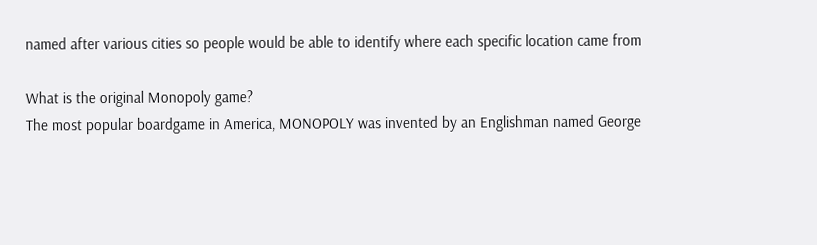named after various cities so people would be able to identify where each specific location came from

What is the original Monopoly game?
The most popular boardgame in America, MONOPOLY was invented by an Englishman named George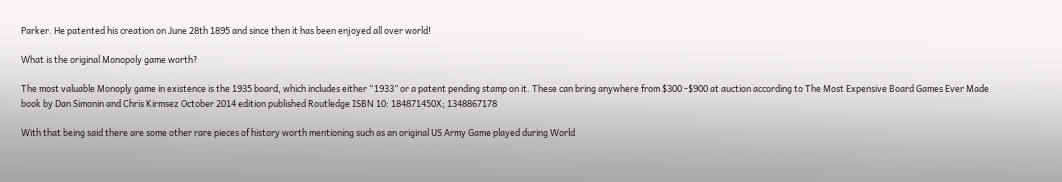Parker. He patented his creation on June 28th 1895 and since then it has been enjoyed all over world!

What is the original Monopoly game worth?

The most valuable Monoply game in existence is the 1935 board, which includes either “1933” or a patent pending stamp on it. These can bring anywhere from $300 -$900 at auction according to The Most Expensive Board Games Ever Made book by Dan Simonin and Chris Kirmsez October 2014 edition published Routledge ISBN 10: 184871450X; 1348867178

With that being said there are some other rare pieces of history worth mentioning such as an original US Army Game played during World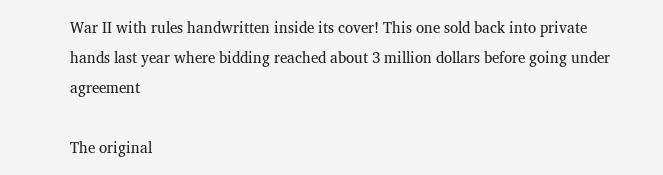War II with rules handwritten inside its cover! This one sold back into private hands last year where bidding reached about 3 million dollars before going under agreement

The original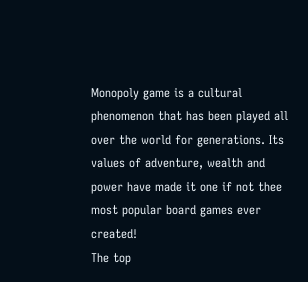Monopoly game is a cultural phenomenon that has been played all over the world for generations. Its values of adventure, wealth and power have made it one if not thee most popular board games ever created!
The top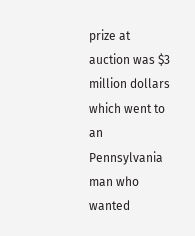prize at auction was $3 million dollars which went to an Pennsylvania man who wanted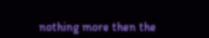nothing more then the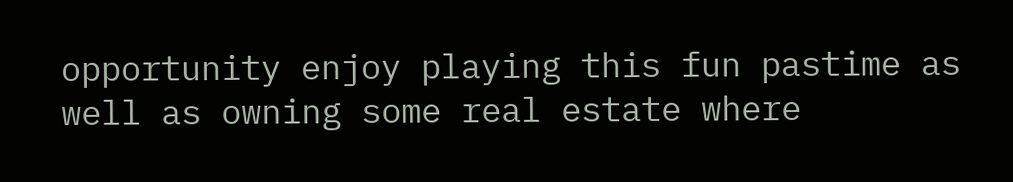opportunity enjoy playing this fun pastime as well as owning some real estate where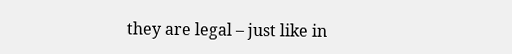they are legal – just like in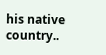his native country..